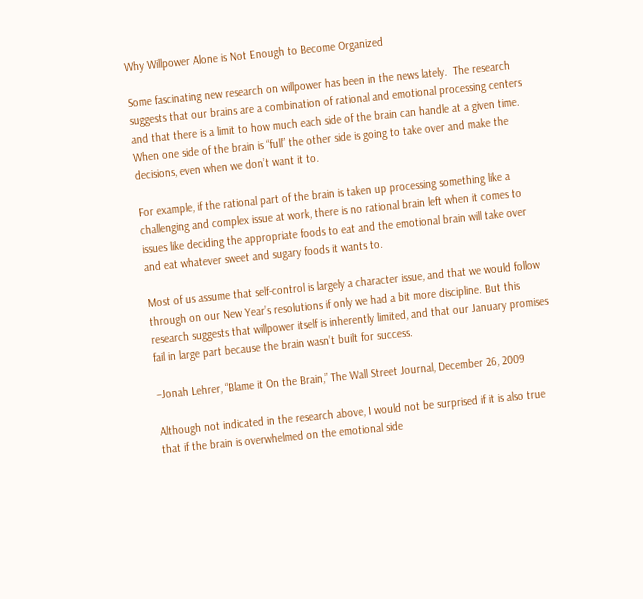Why Willpower Alone is Not Enough to Become Organized

Some fascinating new research on willpower has been in the news lately.  The research suggests that our brains are a combination of rational and emotional processing centers and that there is a limit to how much each side of the brain can handle at a given time.  When one side of the brain is “full” the other side is going to take over and make the decisions, even when we don’t want it to.

For example, if the rational part of the brain is taken up processing something like a challenging and complex issue at work, there is no rational brain left when it comes to issues like deciding the appropriate foods to eat and the emotional brain will take over and eat whatever sweet and sugary foods it wants to.

Most of us assume that self-control is largely a character issue, and that we would follow through on our New Year’s resolutions if only we had a bit more discipline. But this research suggests that willpower itself is inherently limited, and that our January promises fail in large part because the brain wasn’t built for success.

–Jonah Lehrer, “Blame it On the Brain,” The Wall Street Journal, December 26, 2009

Although not indicated in the research above, I would not be surprised if it is also true that if the brain is overwhelmed on the emotional side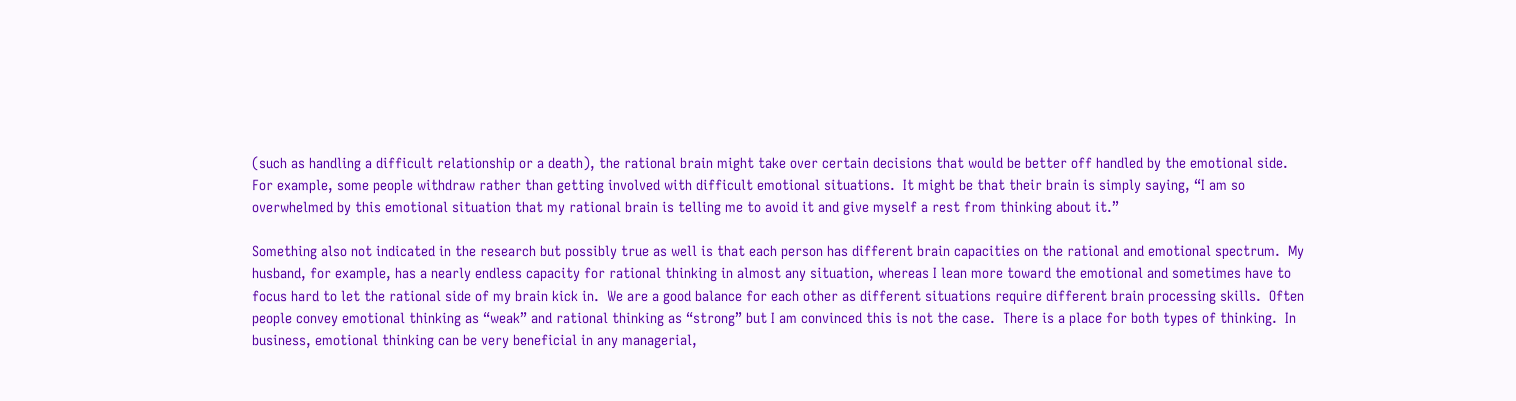(such as handling a difficult relationship or a death), the rational brain might take over certain decisions that would be better off handled by the emotional side.  For example, some people withdraw rather than getting involved with difficult emotional situations.  It might be that their brain is simply saying, “I am so overwhelmed by this emotional situation that my rational brain is telling me to avoid it and give myself a rest from thinking about it.”

Something also not indicated in the research but possibly true as well is that each person has different brain capacities on the rational and emotional spectrum.  My husband, for example, has a nearly endless capacity for rational thinking in almost any situation, whereas I lean more toward the emotional and sometimes have to focus hard to let the rational side of my brain kick in.  We are a good balance for each other as different situations require different brain processing skills.  Often people convey emotional thinking as “weak” and rational thinking as “strong” but I am convinced this is not the case.  There is a place for both types of thinking.  In business, emotional thinking can be very beneficial in any managerial,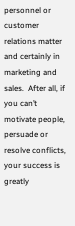personnel or customer relations matter and certainly in marketing and sales.  After all, if you can’t motivate people, persuade or resolve conflicts, your success is greatly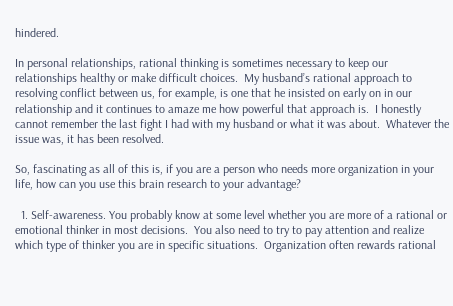hindered.

In personal relationships, rational thinking is sometimes necessary to keep our relationships healthy or make difficult choices.  My husband’s rational approach to resolving conflict between us, for example, is one that he insisted on early on in our relationship and it continues to amaze me how powerful that approach is.  I honestly cannot remember the last fight I had with my husband or what it was about.  Whatever the issue was, it has been resolved.

So, fascinating as all of this is, if you are a person who needs more organization in your life, how can you use this brain research to your advantage?

  1. Self-awareness. You probably know at some level whether you are more of a rational or emotional thinker in most decisions.  You also need to try to pay attention and realize which type of thinker you are in specific situations.  Organization often rewards rational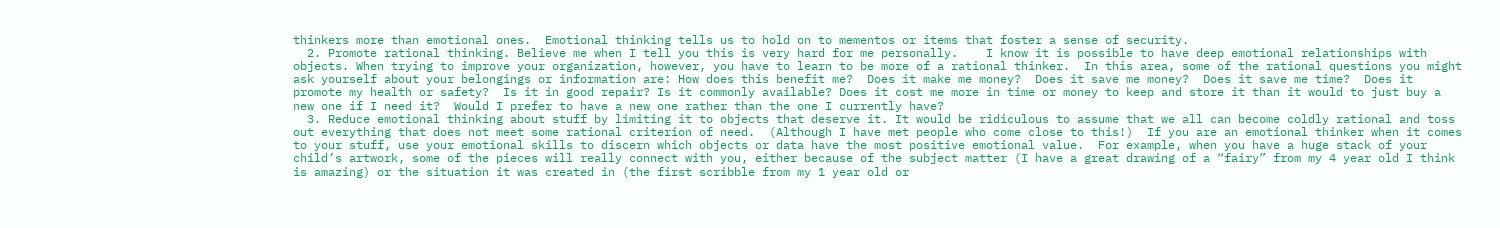thinkers more than emotional ones.  Emotional thinking tells us to hold on to mementos or items that foster a sense of security.
  2. Promote rational thinking. Believe me when I tell you this is very hard for me personally.    I know it is possible to have deep emotional relationships with objects. When trying to improve your organization, however, you have to learn to be more of a rational thinker.  In this area, some of the rational questions you might ask yourself about your belongings or information are: How does this benefit me?  Does it make me money?  Does it save me money?  Does it save me time?  Does it promote my health or safety?  Is it in good repair? Is it commonly available? Does it cost me more in time or money to keep and store it than it would to just buy a new one if I need it?  Would I prefer to have a new one rather than the one I currently have?
  3. Reduce emotional thinking about stuff by limiting it to objects that deserve it. It would be ridiculous to assume that we all can become coldly rational and toss out everything that does not meet some rational criterion of need.  (Although I have met people who come close to this!)  If you are an emotional thinker when it comes to your stuff, use your emotional skills to discern which objects or data have the most positive emotional value.  For example, when you have a huge stack of your child’s artwork, some of the pieces will really connect with you, either because of the subject matter (I have a great drawing of a “fairy” from my 4 year old I think is amazing) or the situation it was created in (the first scribble from my 1 year old or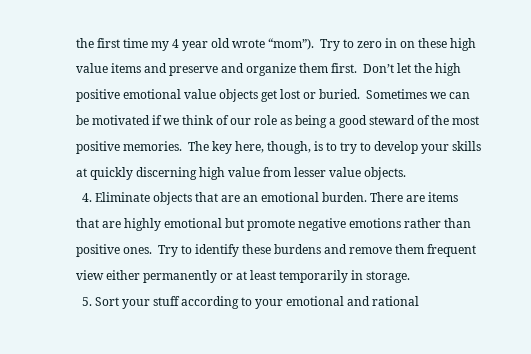the first time my 4 year old wrote “mom”).  Try to zero in on these high value items and preserve and organize them first.  Don’t let the high positive emotional value objects get lost or buried.  Sometimes we can be motivated if we think of our role as being a good steward of the most positive memories.  The key here, though, is to try to develop your skills at quickly discerning high value from lesser value objects.
  4. Eliminate objects that are an emotional burden. There are items that are highly emotional but promote negative emotions rather than positive ones.  Try to identify these burdens and remove them frequent view either permanently or at least temporarily in storage.
  5. Sort your stuff according to your emotional and rational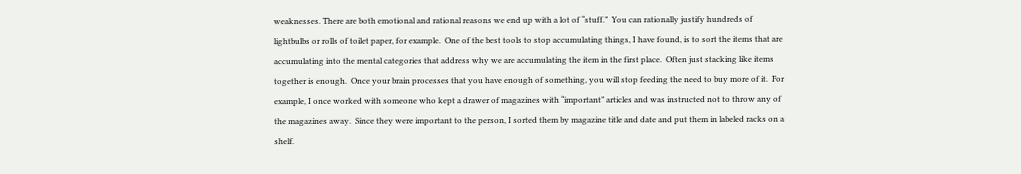weaknesses. There are both emotional and rational reasons we end up with a lot of “stuff.”  You can rationally justify hundreds of lightbulbs or rolls of toilet paper, for example.  One of the best tools to stop accumulating things, I have found, is to sort the items that are accumulating into the mental categories that address why we are accumulating the item in the first place.  Often just stacking like items together is enough.  Once your brain processes that you have enough of something, you will stop feeding the need to buy more of it.  For example, I once worked with someone who kept a drawer of magazines with “important” articles and was instructed not to throw any of the magazines away.  Since they were important to the person, I sorted them by magazine title and date and put them in labeled racks on a shelf.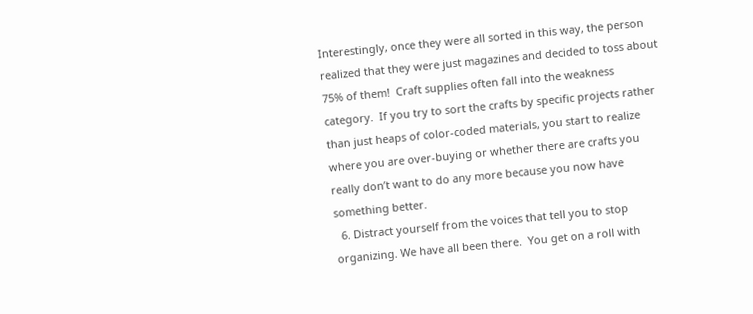Interestingly, once they were all sorted in this way, the person realized that they were just magazines and decided to toss about 75% of them!  Craft supplies often fall into the weakness category.  If you try to sort the crafts by specific projects rather than just heaps of color-coded materials, you start to realize where you are over-buying or whether there are crafts you really don’t want to do any more because you now have something better.
  6. Distract yourself from the voices that tell you to stop organizing. We have all been there.  You get on a roll with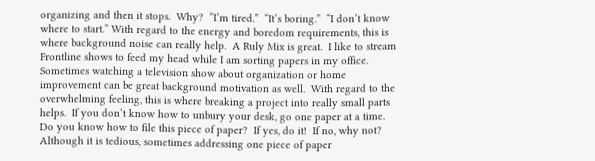organizing and then it stops.  Why?  “I’m tired.”  “It’s boring.”  “I don’t know where to start.” With regard to the energy and boredom requirements, this is where background noise can really help.  A Ruly Mix is great.  I like to stream Frontline shows to feed my head while I am sorting papers in my office.  Sometimes watching a television show about organization or home improvement can be great background motivation as well.  With regard to the overwhelming feeling, this is where breaking a project into really small parts helps.  If you don’t know how to unbury your desk, go one paper at a time.  Do you know how to file this piece of paper?  If yes, do it!  If no, why not?  Although it is tedious, sometimes addressing one piece of paper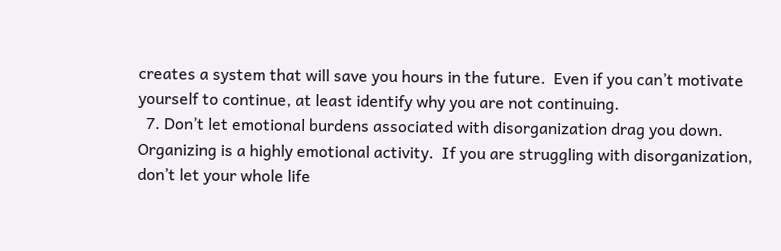creates a system that will save you hours in the future.  Even if you can’t motivate yourself to continue, at least identify why you are not continuing.
  7. Don’t let emotional burdens associated with disorganization drag you down. Organizing is a highly emotional activity.  If you are struggling with disorganization, don’t let your whole life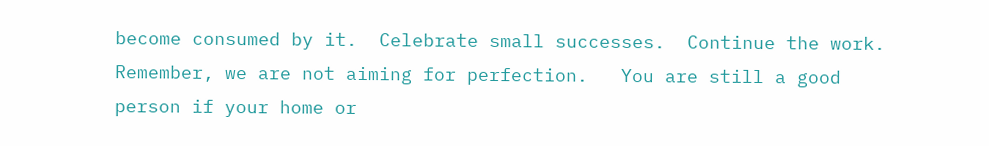become consumed by it.  Celebrate small successes.  Continue the work.  Remember, we are not aiming for perfection.   You are still a good person if your home or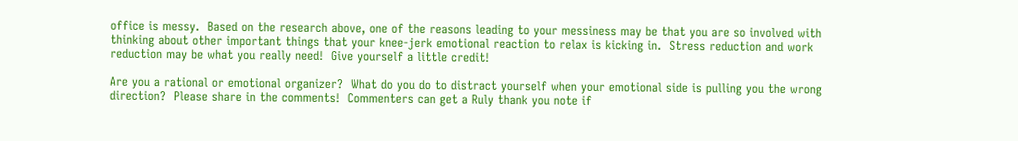office is messy.  Based on the research above, one of the reasons leading to your messiness may be that you are so involved with thinking about other important things that your knee-jerk emotional reaction to relax is kicking in.  Stress reduction and work reduction may be what you really need!  Give yourself a little credit!

Are you a rational or emotional organizer?  What do you do to distract yourself when your emotional side is pulling you the wrong direction?  Please share in the comments!  Commenters can get a Ruly thank you note if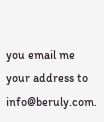you email me your address to info@beruly.com.